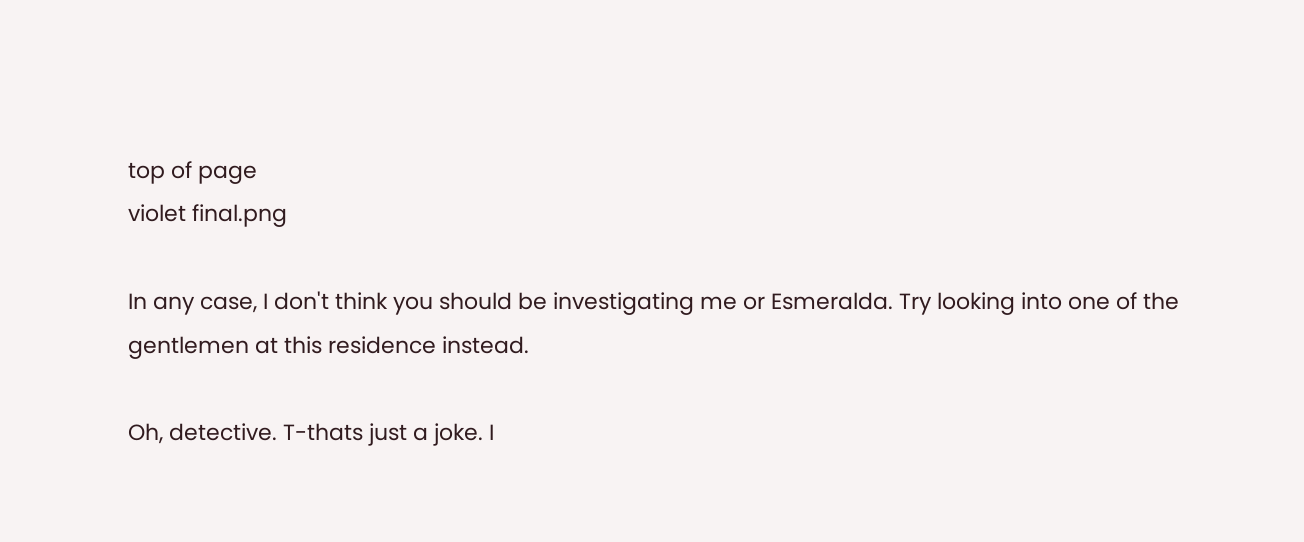top of page
violet final.png

In any case, I don't think you should be investigating me or Esmeralda. Try looking into one of the gentlemen at this residence instead.

Oh, detective. T-thats just a joke. I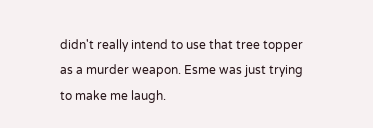didn't really intend to use that tree topper as a murder weapon. Esme was just trying to make me laugh.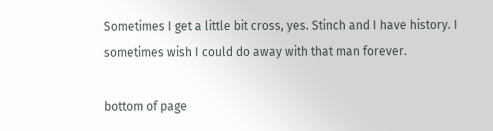Sometimes I get a little bit cross, yes. Stinch and I have history. I sometimes wish I could do away with that man forever.

bottom of page